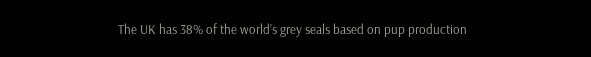The UK has 38% of the world’s grey seals based on pup production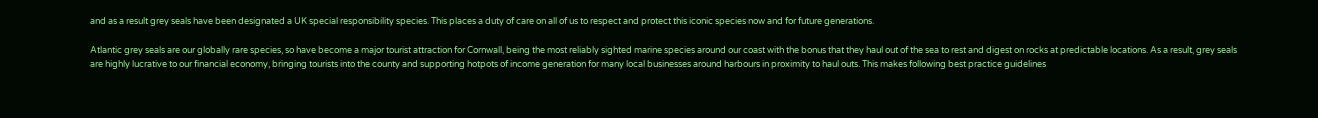and as a result grey seals have been designated a UK special responsibility species. This places a duty of care on all of us to respect and protect this iconic species now and for future generations.

Atlantic grey seals are our globally rare species, so have become a major tourist attraction for Cornwall, being the most reliably sighted marine species around our coast with the bonus that they haul out of the sea to rest and digest on rocks at predictable locations. As a result, grey seals are highly lucrative to our financial economy, bringing tourists into the county and supporting hotpots of income generation for many local businesses around harbours in proximity to haul outs. This makes following best practice guidelines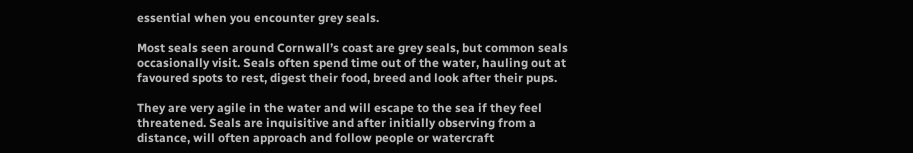essential when you encounter grey seals.

Most seals seen around Cornwall’s coast are grey seals, but common seals occasionally visit. Seals often spend time out of the water, hauling out at favoured spots to rest, digest their food, breed and look after their pups.

They are very agile in the water and will escape to the sea if they feel threatened. Seals are inquisitive and after initially observing from a distance, will often approach and follow people or watercraft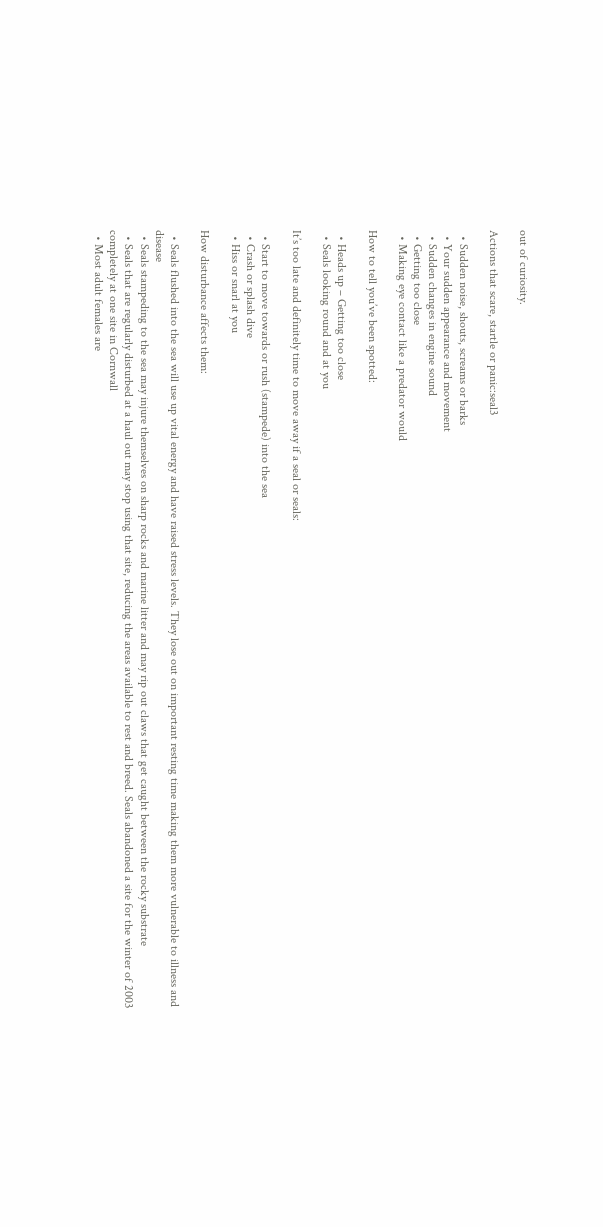out of curiosity.

Actions that scare, startle or panic:seal3

  • Sudden noise, shouts, screams or barks
  • Your sudden appearance and movement
  • Sudden changes in engine sound
  • Getting too close
  • Making eye contact like a predator would

How to tell you’ve been spotted:

  • Heads up – Getting too close
  • Seals looking round and at you

It’s too late and definitely time to move away if a seal or seals:

  • Start to move towards or rush (stampede) into the sea
  • Crash or splash dive
  • Hiss or snarl at you

How disturbance affects them:

  • Seals flushed into the sea will use up vital energy and have raised stress levels. They lose out on important resting time making them more vulnerable to illness and disease
  • Seals stampeding to the sea may injure themselves on sharp rocks and marine litter and may rip out claws that get caught between the rocky substrate
  • Seals that are regularly disturbed at a haul out may stop using that site, reducing the areas available to rest and breed. Seals abandoned a site for the winter of 2003 completely at one site in Cornwall
  • Most adult females are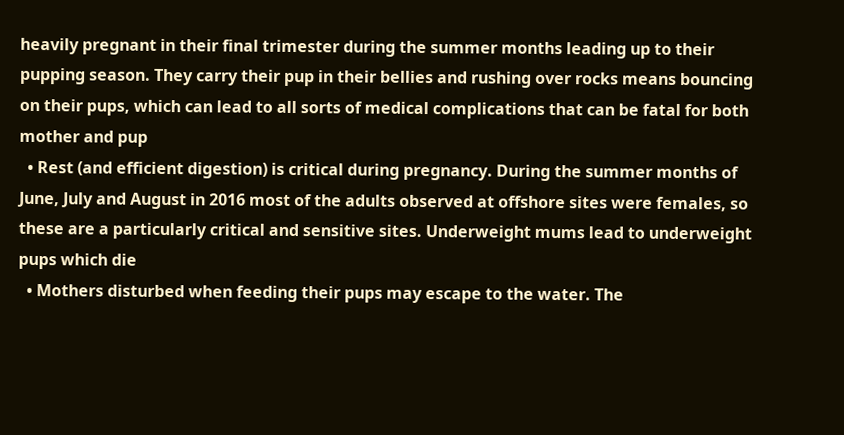heavily pregnant in their final trimester during the summer months leading up to their pupping season. They carry their pup in their bellies and rushing over rocks means bouncing on their pups, which can lead to all sorts of medical complications that can be fatal for both mother and pup
  • Rest (and efficient digestion) is critical during pregnancy. During the summer months of June, July and August in 2016 most of the adults observed at offshore sites were females, so these are a particularly critical and sensitive sites. Underweight mums lead to underweight pups which die
  • Mothers disturbed when feeding their pups may escape to the water. The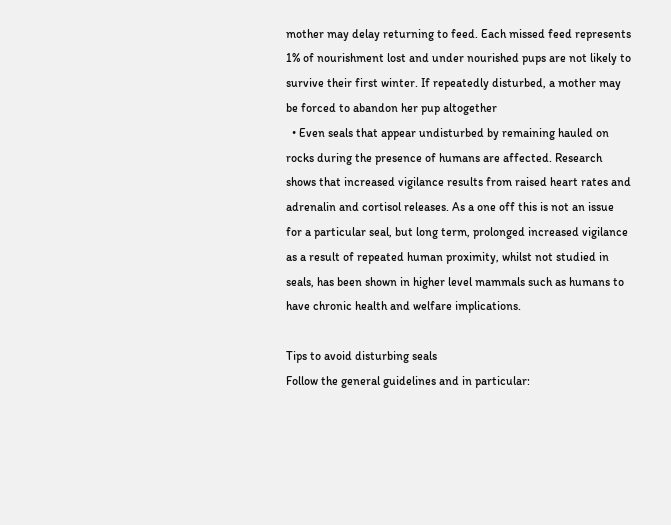mother may delay returning to feed. Each missed feed represents 1% of nourishment lost and under nourished pups are not likely to survive their first winter. If repeatedly disturbed, a mother may be forced to abandon her pup altogether
  • Even seals that appear undisturbed by remaining hauled on rocks during the presence of humans are affected. Research shows that increased vigilance results from raised heart rates and adrenalin and cortisol releases. As a one off this is not an issue for a particular seal, but long term, prolonged increased vigilance as a result of repeated human proximity, whilst not studied in seals, has been shown in higher level mammals such as humans to have chronic health and welfare implications.

Tips to avoid disturbing seals
Follow the general guidelines and in particular: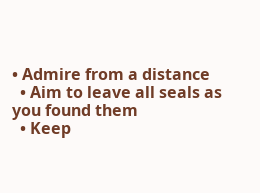• Admire from a distance
  • Aim to leave all seals as you found them
  • Keep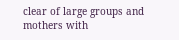clear of large groups and mothers with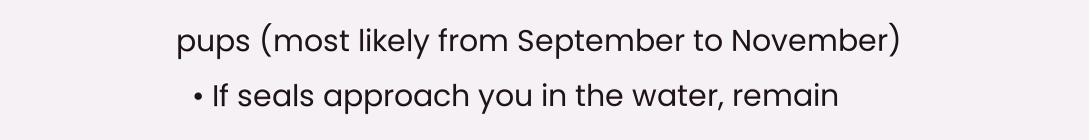pups (most likely from September to November)
  • If seals approach you in the water, remain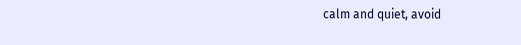calm and quiet, avoid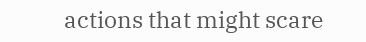actions that might scare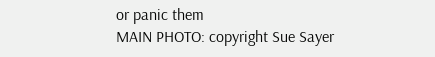or panic them
MAIN PHOTO: copyright Sue Sayer